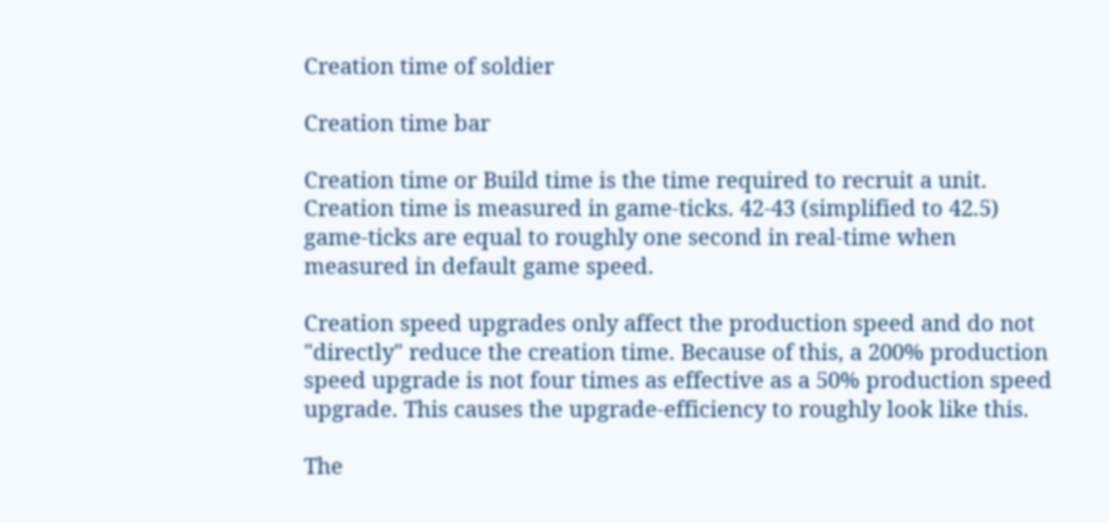Creation time of soldier

Creation time bar

Creation time or Build time is the time required to recruit a unit. Creation time is measured in game-ticks. 42-43 (simplified to 42.5) game-ticks are equal to roughly one second in real-time when measured in default game speed.

Creation speed upgrades only affect the production speed and do not "directly" reduce the creation time. Because of this, a 200% production speed upgrade is not four times as effective as a 50% production speed upgrade. This causes the upgrade-efficiency to roughly look like this.

The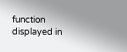function displayed in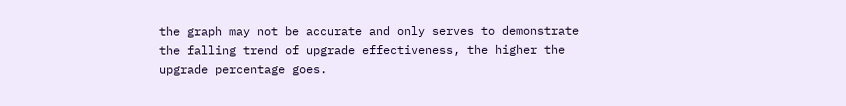the graph may not be accurate and only serves to demonstrate the falling trend of upgrade effectiveness, the higher the upgrade percentage goes.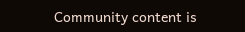Community content is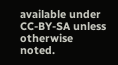available under CC-BY-SA unless otherwise noted.